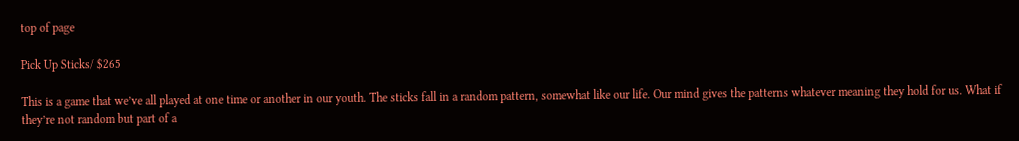top of page

Pick Up Sticks/ $265

This is a game that we’ve all played at one time or another in our youth. The sticks fall in a random pattern, somewhat like our life. Our mind gives the patterns whatever meaning they hold for us. What if they’re not random but part of a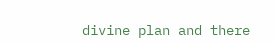divine plan and there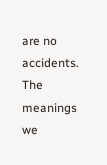are no accidents. The meanings we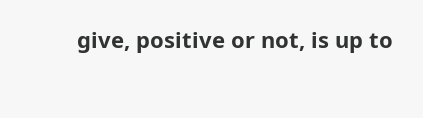give, positive or not, is up to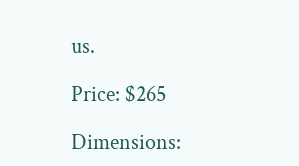us.

Price: $265

Dimensions: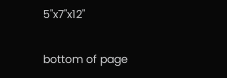5"x7"x12"


bottom of page